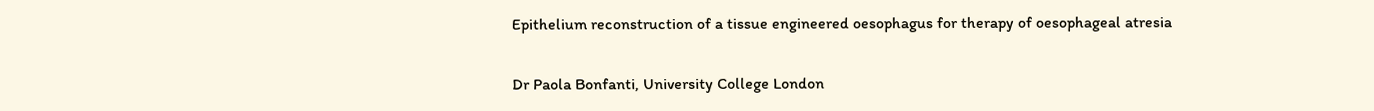Epithelium reconstruction of a tissue engineered oesophagus for therapy of oesophageal atresia

Dr Paola Bonfanti, University College London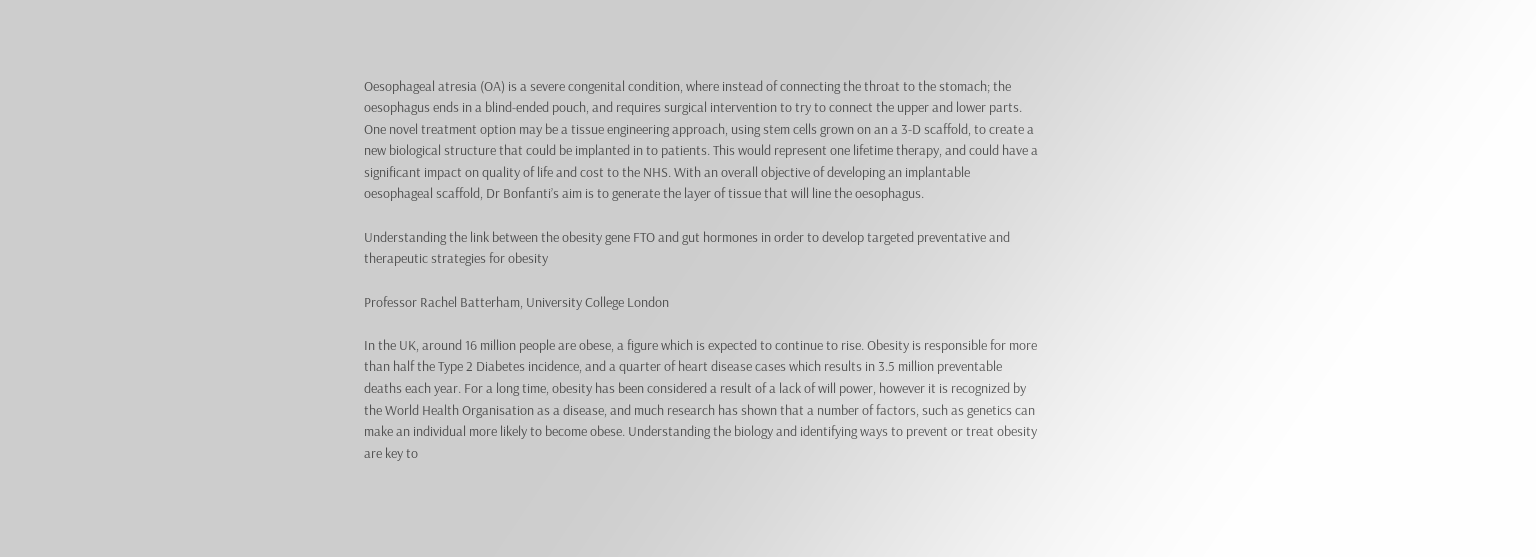Oesophageal atresia (OA) is a severe congenital condition, where instead of connecting the throat to the stomach; the oesophagus ends in a blind-ended pouch, and requires surgical intervention to try to connect the upper and lower parts. One novel treatment option may be a tissue engineering approach, using stem cells grown on an a 3-D scaffold, to create a new biological structure that could be implanted in to patients. This would represent one lifetime therapy, and could have a significant impact on quality of life and cost to the NHS. With an overall objective of developing an implantable oesophageal scaffold, Dr Bonfanti’s aim is to generate the layer of tissue that will line the oesophagus.

Understanding the link between the obesity gene FTO and gut hormones in order to develop targeted preventative and therapeutic strategies for obesity

Professor Rachel Batterham, University College London

In the UK, around 16 million people are obese, a figure which is expected to continue to rise. Obesity is responsible for more than half the Type 2 Diabetes incidence, and a quarter of heart disease cases which results in 3.5 million preventable deaths each year. For a long time, obesity has been considered a result of a lack of will power, however it is recognized by the World Health Organisation as a disease, and much research has shown that a number of factors, such as genetics can make an individual more likely to become obese. Understanding the biology and identifying ways to prevent or treat obesity are key to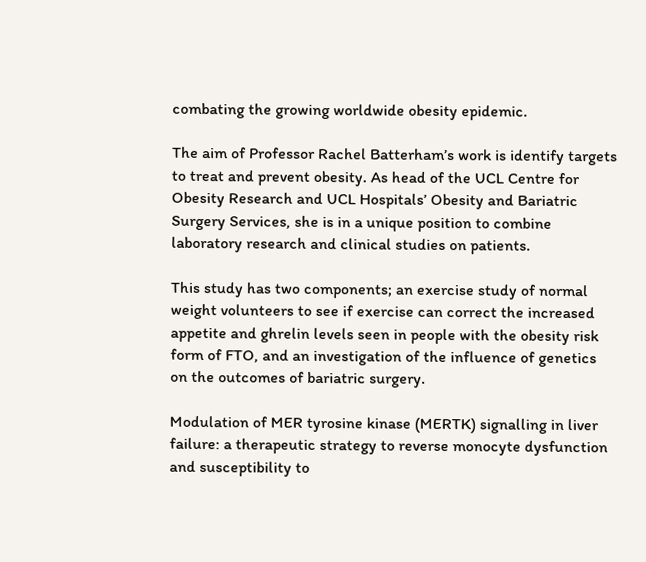combating the growing worldwide obesity epidemic.

The aim of Professor Rachel Batterham’s work is identify targets to treat and prevent obesity. As head of the UCL Centre for Obesity Research and UCL Hospitals’ Obesity and Bariatric Surgery Services, she is in a unique position to combine laboratory research and clinical studies on patients.

This study has two components; an exercise study of normal weight volunteers to see if exercise can correct the increased appetite and ghrelin levels seen in people with the obesity risk form of FTO, and an investigation of the influence of genetics on the outcomes of bariatric surgery.

Modulation of MER tyrosine kinase (MERTK) signalling in liver failure: a therapeutic strategy to reverse monocyte dysfunction and susceptibility to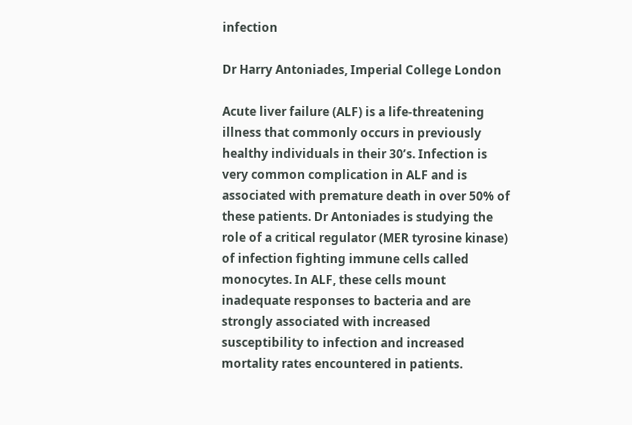infection

Dr Harry Antoniades, Imperial College London

Acute liver failure (ALF) is a life-threatening illness that commonly occurs in previously healthy individuals in their 30’s. Infection is very common complication in ALF and is associated with premature death in over 50% of these patients. Dr Antoniades is studying the role of a critical regulator (MER tyrosine kinase) of infection fighting immune cells called monocytes. In ALF, these cells mount inadequate responses to bacteria and are strongly associated with increased susceptibility to infection and increased mortality rates encountered in patients.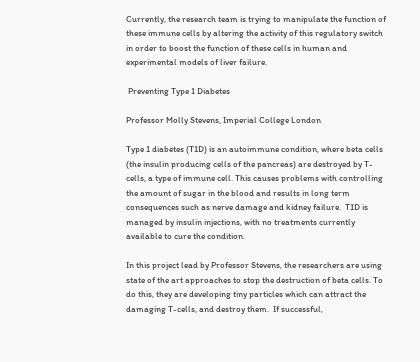Currently, the research team is trying to manipulate the function of these immune cells by altering the activity of this regulatory switch in order to boost the function of these cells in human and experimental models of liver failure.

 Preventing Type 1 Diabetes

Professor Molly Stevens, Imperial College London

Type 1 diabetes (T1D) is an autoimmune condition, where beta cells (the insulin producing cells of the pancreas) are destroyed by T-cells, a type of immune cell. This causes problems with controlling the amount of sugar in the blood and results in long term consequences such as nerve damage and kidney failure.  T1D is managed by insulin injections, with no treatments currently available to cure the condition.

In this project lead by Professor Stevens, the researchers are using state of the art approaches to stop the destruction of beta cells. To do this, they are developing tiny particles which can attract the damaging T-cells, and destroy them.  If successful,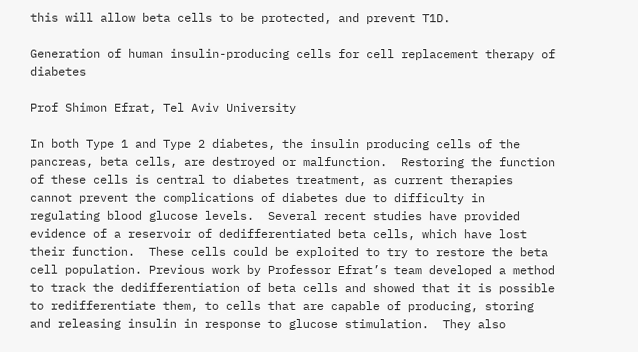this will allow beta cells to be protected, and prevent T1D.

Generation of human insulin-producing cells for cell replacement therapy of diabetes

Prof Shimon Efrat, Tel Aviv University

In both Type 1 and Type 2 diabetes, the insulin producing cells of the pancreas, beta cells, are destroyed or malfunction.  Restoring the function of these cells is central to diabetes treatment, as current therapies cannot prevent the complications of diabetes due to difficulty in regulating blood glucose levels.  Several recent studies have provided evidence of a reservoir of dedifferentiated beta cells, which have lost their function.  These cells could be exploited to try to restore the beta cell population. Previous work by Professor Efrat’s team developed a method to track the dedifferentiation of beta cells and showed that it is possible to redifferentiate them, to cells that are capable of producing, storing and releasing insulin in response to glucose stimulation.  They also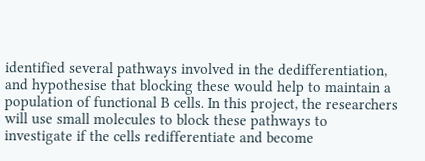identified several pathways involved in the dedifferentiation, and hypothesise that blocking these would help to maintain a population of functional B cells. In this project, the researchers will use small molecules to block these pathways to investigate if the cells redifferentiate and become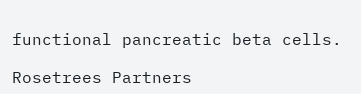functional pancreatic beta cells.

Rosetrees Partners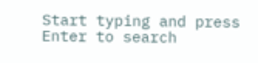Start typing and press Enter to search